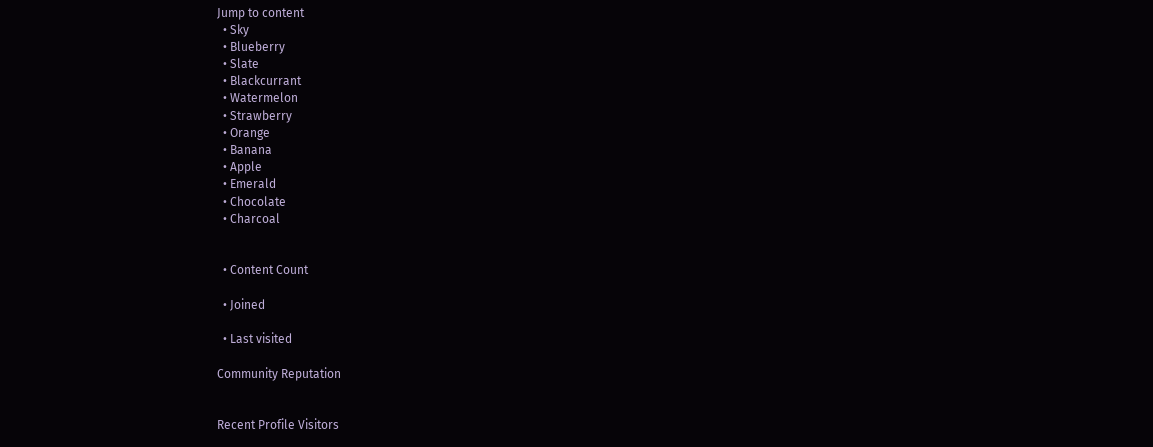Jump to content
  • Sky
  • Blueberry
  • Slate
  • Blackcurrant
  • Watermelon
  • Strawberry
  • Orange
  • Banana
  • Apple
  • Emerald
  • Chocolate
  • Charcoal


  • Content Count

  • Joined

  • Last visited

Community Reputation


Recent Profile Visitors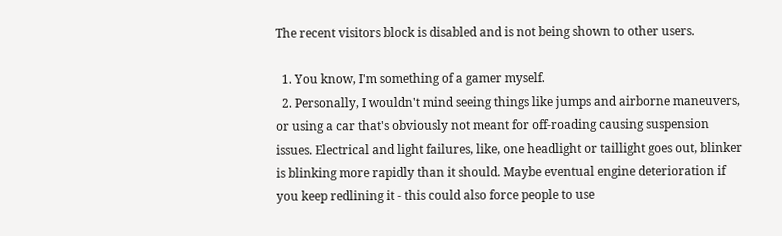The recent visitors block is disabled and is not being shown to other users.

  1. You know, I'm something of a gamer myself.
  2. Personally, I wouldn't mind seeing things like jumps and airborne maneuvers, or using a car that's obviously not meant for off-roading causing suspension issues. Electrical and light failures, like, one headlight or taillight goes out, blinker is blinking more rapidly than it should. Maybe eventual engine deterioration if you keep redlining it - this could also force people to use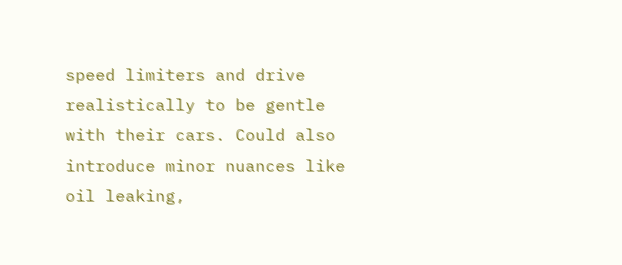speed limiters and drive realistically to be gentle with their cars. Could also introduce minor nuances like oil leaking,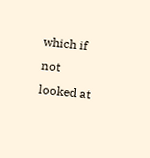which if not looked at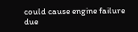could cause engine failure due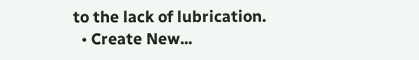to the lack of lubrication.
  • Create New...